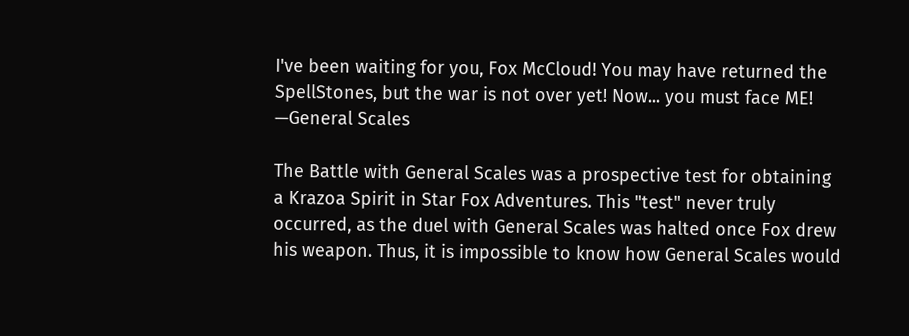I've been waiting for you, Fox McCloud! You may have returned the SpellStones, but the war is not over yet! Now... you must face ME!
—General Scales

The Battle with General Scales was a prospective test for obtaining a Krazoa Spirit in Star Fox Adventures. This "test" never truly occurred, as the duel with General Scales was halted once Fox drew his weapon. Thus, it is impossible to know how General Scales would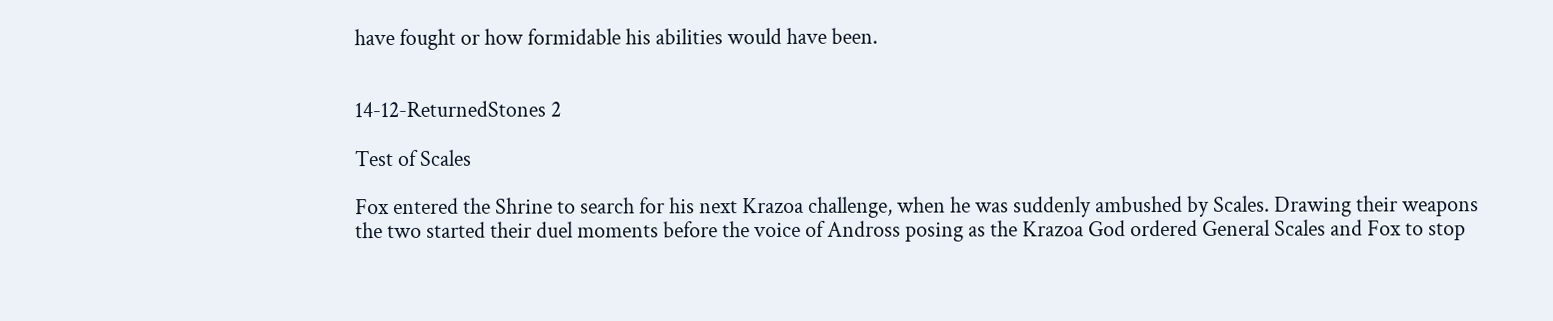have fought or how formidable his abilities would have been.


14-12-ReturnedStones 2

Test of Scales

Fox entered the Shrine to search for his next Krazoa challenge, when he was suddenly ambushed by Scales. Drawing their weapons the two started their duel moments before the voice of Andross posing as the Krazoa God ordered General Scales and Fox to stop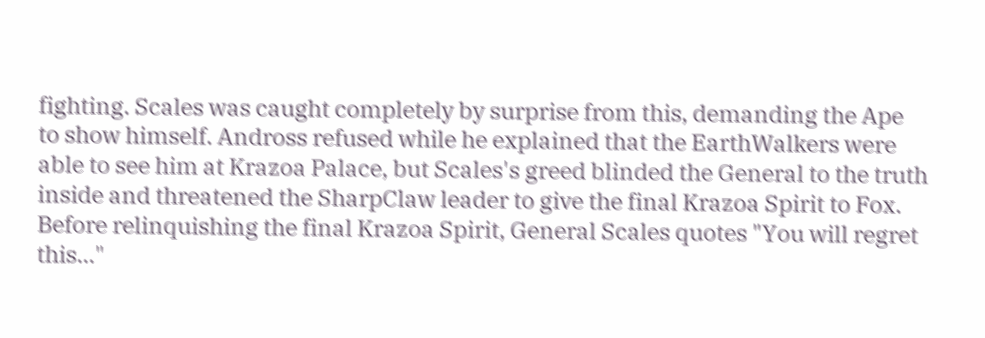fighting. Scales was caught completely by surprise from this, demanding the Ape to show himself. Andross refused while he explained that the EarthWalkers were able to see him at Krazoa Palace, but Scales's greed blinded the General to the truth inside and threatened the SharpClaw leader to give the final Krazoa Spirit to Fox. Before relinquishing the final Krazoa Spirit, General Scales quotes "You will regret this..."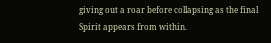giving out a roar before collapsing as the final Spirit appears from within.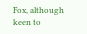Fox, although keen to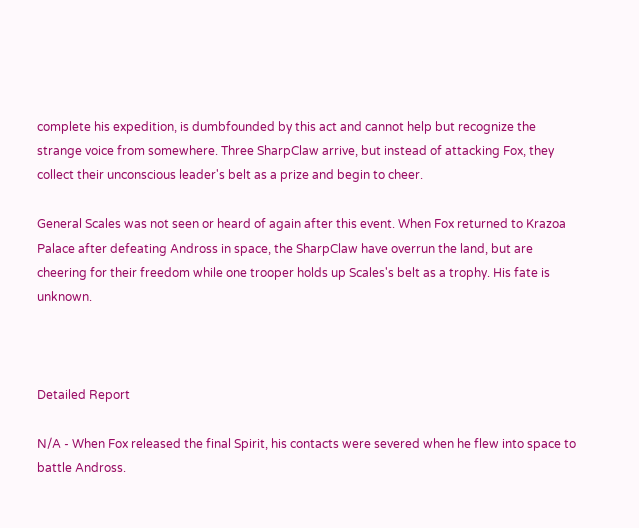complete his expedition, is dumbfounded by this act and cannot help but recognize the strange voice from somewhere. Three SharpClaw arrive, but instead of attacking Fox, they collect their unconscious leader's belt as a prize and begin to cheer.

General Scales was not seen or heard of again after this event. When Fox returned to Krazoa Palace after defeating Andross in space, the SharpClaw have overrun the land, but are cheering for their freedom while one trooper holds up Scales's belt as a trophy. His fate is unknown.



Detailed Report

N/A - When Fox released the final Spirit, his contacts were severed when he flew into space to battle Andross.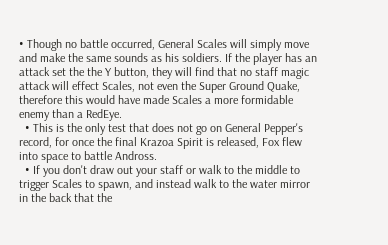• Though no battle occurred, General Scales will simply move and make the same sounds as his soldiers. If the player has an attack set the the Y button, they will find that no staff magic attack will effect Scales, not even the Super Ground Quake, therefore this would have made Scales a more formidable enemy than a RedEye.
  • This is the only test that does not go on General Pepper's record, for once the final Krazoa Spirit is released, Fox flew into space to battle Andross.
  • If you don't draw out your staff or walk to the middle to trigger Scales to spawn, and instead walk to the water mirror in the back that the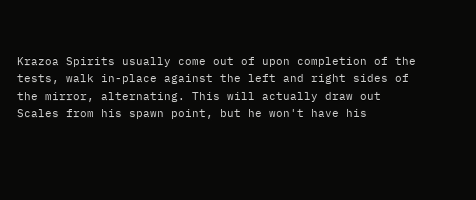Krazoa Spirits usually come out of upon completion of the tests, walk in-place against the left and right sides of the mirror, alternating. This will actually draw out Scales from his spawn point, but he won't have his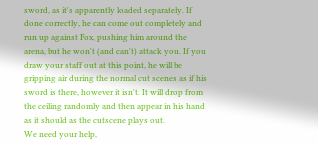sword, as it's apparently loaded separately. If done correctly, he can come out completely and run up against Fox, pushing him around the arena, but he won't (and can't) attack you. If you draw your staff out at this point, he will be gripping air during the normal cut scenes as if his sword is there, however it isn't. It will drop from the ceiling randomly and then appear in his hand as it should as the cutscene plays out.
We need your help,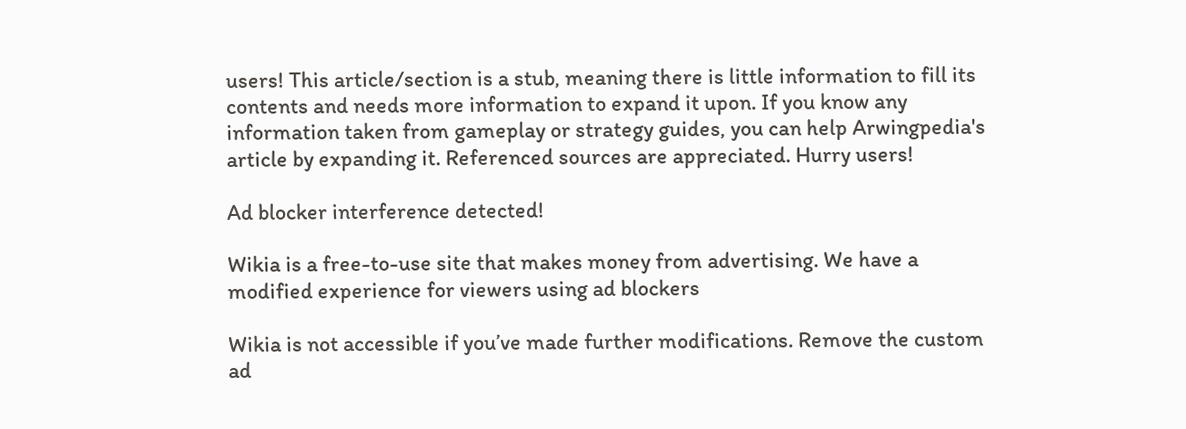users! This article/section is a stub, meaning there is little information to fill its contents and needs more information to expand it upon. If you know any information taken from gameplay or strategy guides, you can help Arwingpedia's article by expanding it. Referenced sources are appreciated. Hurry users!

Ad blocker interference detected!

Wikia is a free-to-use site that makes money from advertising. We have a modified experience for viewers using ad blockers

Wikia is not accessible if you’ve made further modifications. Remove the custom ad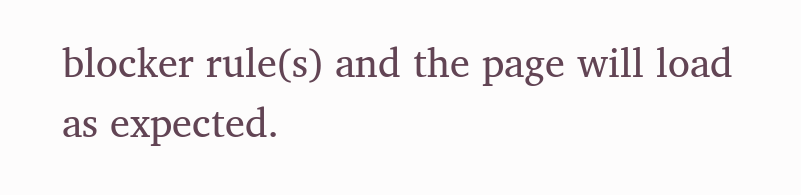blocker rule(s) and the page will load as expected.